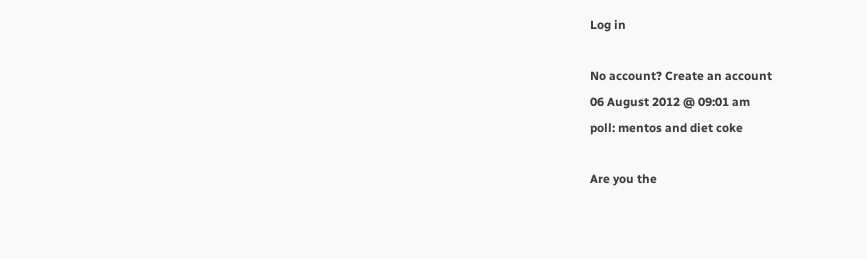Log in

No account? Create an account
06 August 2012 @ 09:01 am
poll: mentos and diet coke

Are you the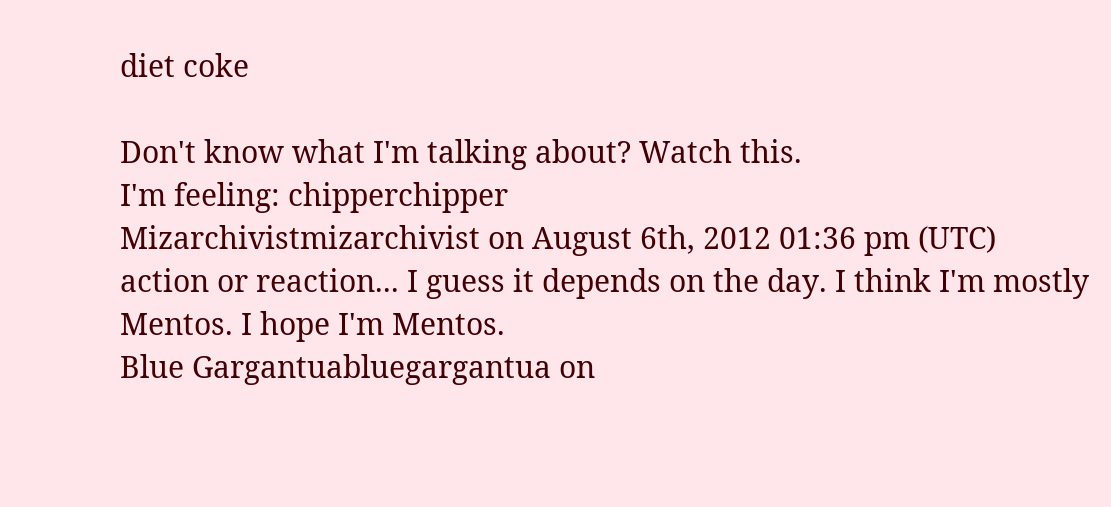diet coke

Don't know what I'm talking about? Watch this.
I'm feeling: chipperchipper
Mizarchivistmizarchivist on August 6th, 2012 01:36 pm (UTC)
action or reaction... I guess it depends on the day. I think I'm mostly Mentos. I hope I'm Mentos.
Blue Gargantuabluegargantua on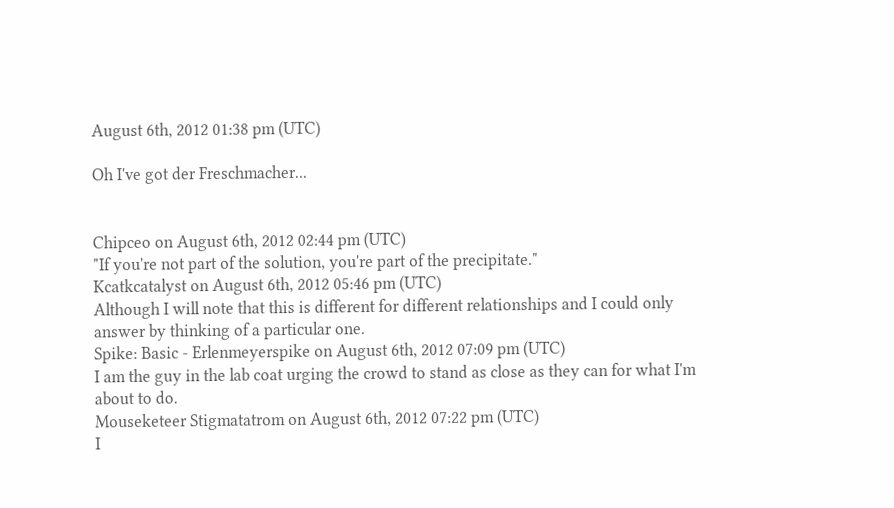August 6th, 2012 01:38 pm (UTC)

Oh I've got der Freschmacher...


Chipceo on August 6th, 2012 02:44 pm (UTC)
"If you're not part of the solution, you're part of the precipitate."
Kcatkcatalyst on August 6th, 2012 05:46 pm (UTC)
Although I will note that this is different for different relationships and I could only answer by thinking of a particular one.
Spike: Basic - Erlenmeyerspike on August 6th, 2012 07:09 pm (UTC)
I am the guy in the lab coat urging the crowd to stand as close as they can for what I'm about to do.
Mouseketeer Stigmatatrom on August 6th, 2012 07:22 pm (UTC)
I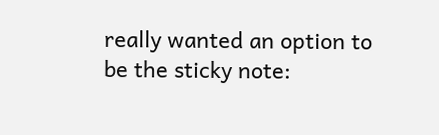really wanted an option to be the sticky note: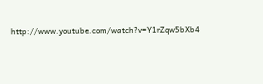http://www.youtube.com/watch?v=Y1rZqw5bXb4